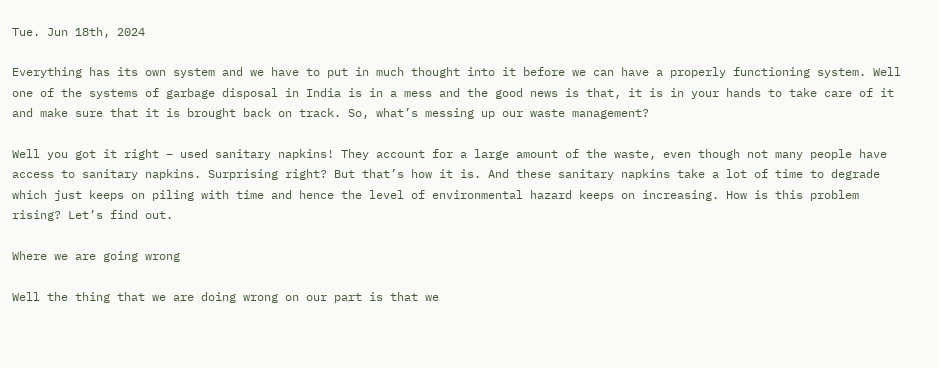Tue. Jun 18th, 2024

Everything has its own system and we have to put in much thought into it before we can have a properly functioning system. Well one of the systems of garbage disposal in India is in a mess and the good news is that, it is in your hands to take care of it and make sure that it is brought back on track. So, what’s messing up our waste management?

Well you got it right – used sanitary napkins! They account for a large amount of the waste, even though not many people have access to sanitary napkins. Surprising right? But that’s how it is. And these sanitary napkins take a lot of time to degrade which just keeps on piling with time and hence the level of environmental hazard keeps on increasing. How is this problem rising? Let’s find out.

Where we are going wrong

Well the thing that we are doing wrong on our part is that we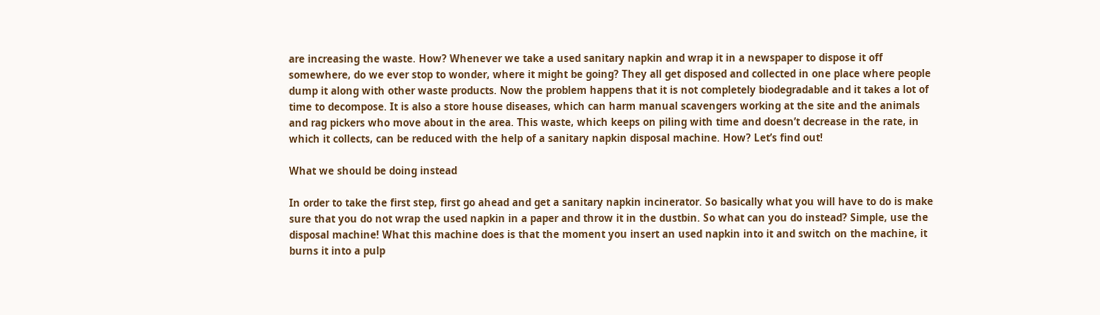are increasing the waste. How? Whenever we take a used sanitary napkin and wrap it in a newspaper to dispose it off somewhere, do we ever stop to wonder, where it might be going? They all get disposed and collected in one place where people dump it along with other waste products. Now the problem happens that it is not completely biodegradable and it takes a lot of time to decompose. It is also a store house diseases, which can harm manual scavengers working at the site and the animals and rag pickers who move about in the area. This waste, which keeps on piling with time and doesn’t decrease in the rate, in which it collects, can be reduced with the help of a sanitary napkin disposal machine. How? Let’s find out!

What we should be doing instead

In order to take the first step, first go ahead and get a sanitary napkin incinerator. So basically what you will have to do is make sure that you do not wrap the used napkin in a paper and throw it in the dustbin. So what can you do instead? Simple, use the disposal machine! What this machine does is that the moment you insert an used napkin into it and switch on the machine, it burns it into a pulp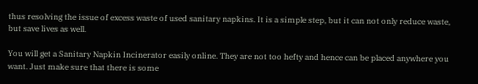thus resolving the issue of excess waste of used sanitary napkins. It is a simple step, but it can not only reduce waste, but save lives as well.

You will get a Sanitary Napkin Incinerator easily online. They are not too hefty and hence can be placed anywhere you want. Just make sure that there is some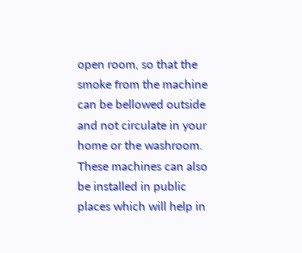open room, so that the smoke from the machine can be bellowed outside and not circulate in your home or the washroom. These machines can also be installed in public places which will help in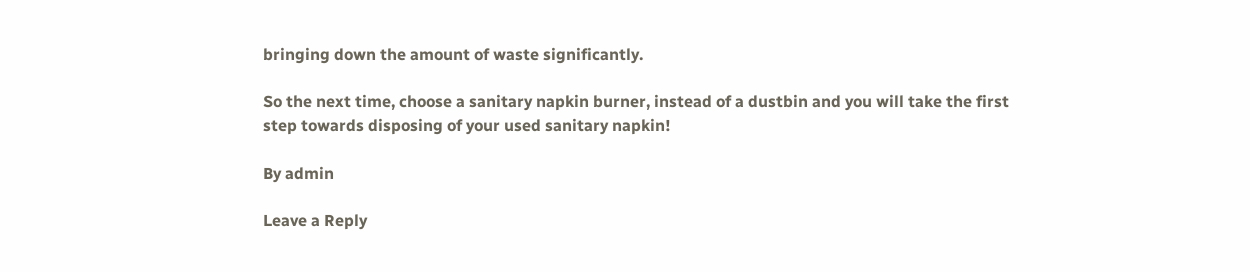bringing down the amount of waste significantly.

So the next time, choose a sanitary napkin burner, instead of a dustbin and you will take the first step towards disposing of your used sanitary napkin!

By admin

Leave a Reply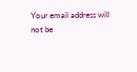Your email address will not be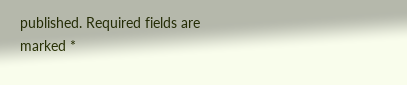published. Required fields are marked *